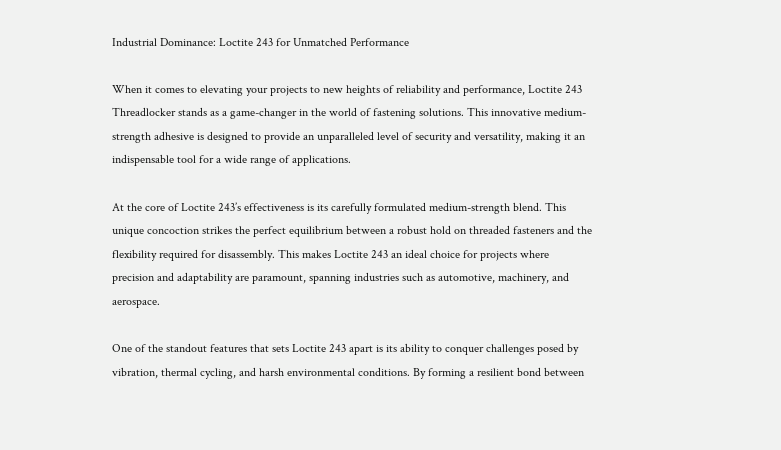Industrial Dominance: Loctite 243 for Unmatched Performance

When it comes to elevating your projects to new heights of reliability and performance, Loctite 243 Threadlocker stands as a game-changer in the world of fastening solutions. This innovative medium-strength adhesive is designed to provide an unparalleled level of security and versatility, making it an indispensable tool for a wide range of applications.

At the core of Loctite 243’s effectiveness is its carefully formulated medium-strength blend. This unique concoction strikes the perfect equilibrium between a robust hold on threaded fasteners and the flexibility required for disassembly. This makes Loctite 243 an ideal choice for projects where precision and adaptability are paramount, spanning industries such as automotive, machinery, and aerospace.

One of the standout features that sets Loctite 243 apart is its ability to conquer challenges posed by vibration, thermal cycling, and harsh environmental conditions. By forming a resilient bond between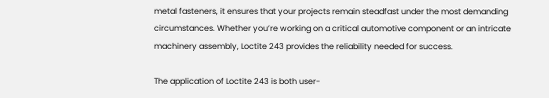metal fasteners, it ensures that your projects remain steadfast under the most demanding circumstances. Whether you’re working on a critical automotive component or an intricate machinery assembly, Loctite 243 provides the reliability needed for success.

The application of Loctite 243 is both user-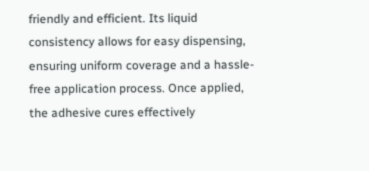friendly and efficient. Its liquid consistency allows for easy dispensing, ensuring uniform coverage and a hassle-free application process. Once applied, the adhesive cures effectively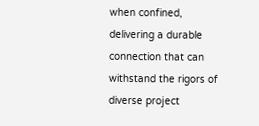when confined, delivering a durable connection that can withstand the rigors of diverse project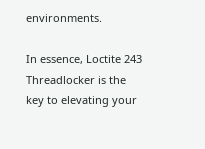environments.

In essence, Loctite 243 Threadlocker is the key to elevating your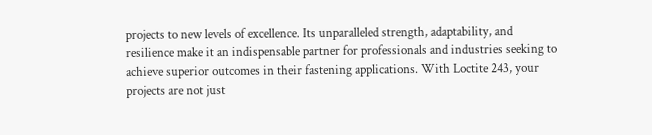projects to new levels of excellence. Its unparalleled strength, adaptability, and resilience make it an indispensable partner for professionals and industries seeking to achieve superior outcomes in their fastening applications. With Loctite 243, your projects are not just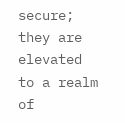secure; they are elevated to a realm of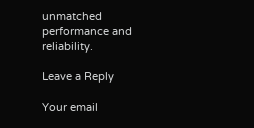unmatched performance and reliability.

Leave a Reply

Your email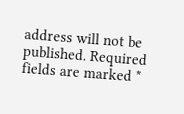address will not be published. Required fields are marked *